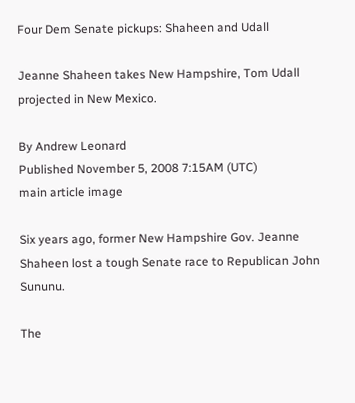Four Dem Senate pickups: Shaheen and Udall

Jeanne Shaheen takes New Hampshire, Tom Udall projected in New Mexico.

By Andrew Leonard
Published November 5, 2008 7:15AM (UTC)
main article image

Six years ago, former New Hampshire Gov. Jeanne Shaheen lost a tough Senate race to Republican John Sununu.

The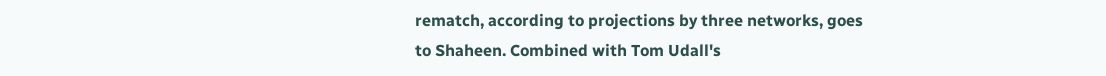rematch, according to projections by three networks, goes to Shaheen. Combined with Tom Udall's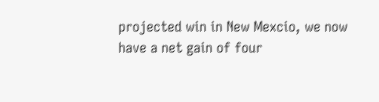projected win in New Mexcio, we now have a net gain of four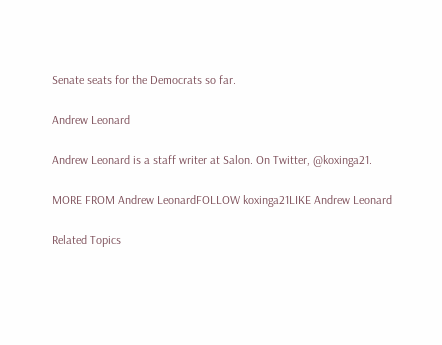Senate seats for the Democrats so far.

Andrew Leonard

Andrew Leonard is a staff writer at Salon. On Twitter, @koxinga21.

MORE FROM Andrew LeonardFOLLOW koxinga21LIKE Andrew Leonard

Related Topics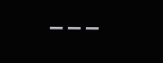---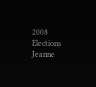2008 Elections Jeanne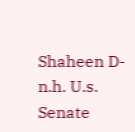Shaheen D-n.h. U.s. Senate